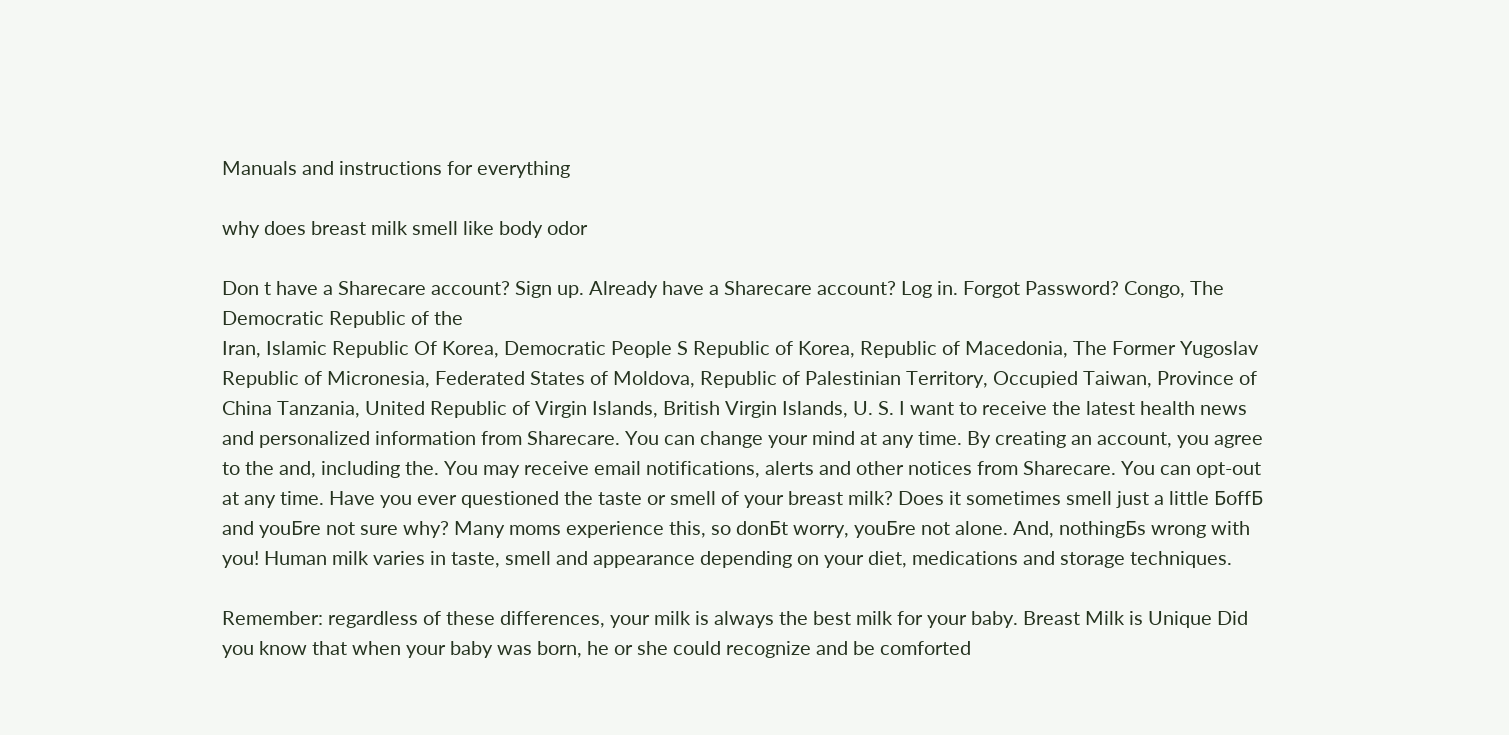Manuals and instructions for everything

why does breast milk smell like body odor

Don t have a Sharecare account? Sign up. Already have a Sharecare account? Log in. Forgot Password? Congo, The Democratic Republic of the
Iran, Islamic Republic Of Korea, Democratic People S Republic of Korea, Republic of Macedonia, The Former Yugoslav Republic of Micronesia, Federated States of Moldova, Republic of Palestinian Territory, Occupied Taiwan, Province of China Tanzania, United Republic of Virgin Islands, British Virgin Islands, U. S. I want to receive the latest health news and personalized information from Sharecare. You can change your mind at any time. By creating an account, you agree to the and, including the. You may receive email notifications, alerts and other notices from Sharecare. You can opt-out at any time. Have you ever questioned the taste or smell of your breast milk? Does it sometimes smell just a little БoffБ and youБre not sure why? Many moms experience this, so donБt worry, youБre not alone. And, nothingБs wrong with you! Human milk varies in taste, smell and appearance depending on your diet, medications and storage techniques.

Remember: regardless of these differences, your milk is always the best milk for your baby. Breast Milk is Unique Did you know that when your baby was born, he or she could recognize and be comforted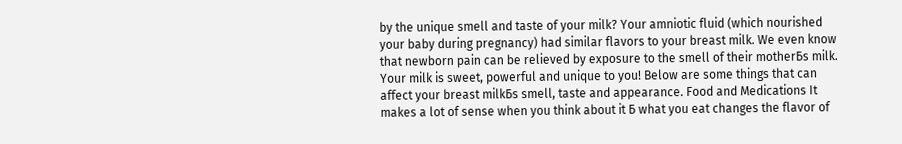by the unique smell and taste of your milk? Your amniotic fluid (which nourished your baby during pregnancy) had similar flavors to your breast milk. We even know that newborn pain can be relieved by exposure to the smell of their motherБs milk. Your milk is sweet, powerful and unique to you! Below are some things that can affect your breast milkБs smell, taste and appearance. Food and Medications It makes a lot of sense when you think about it Б what you eat changes the flavor of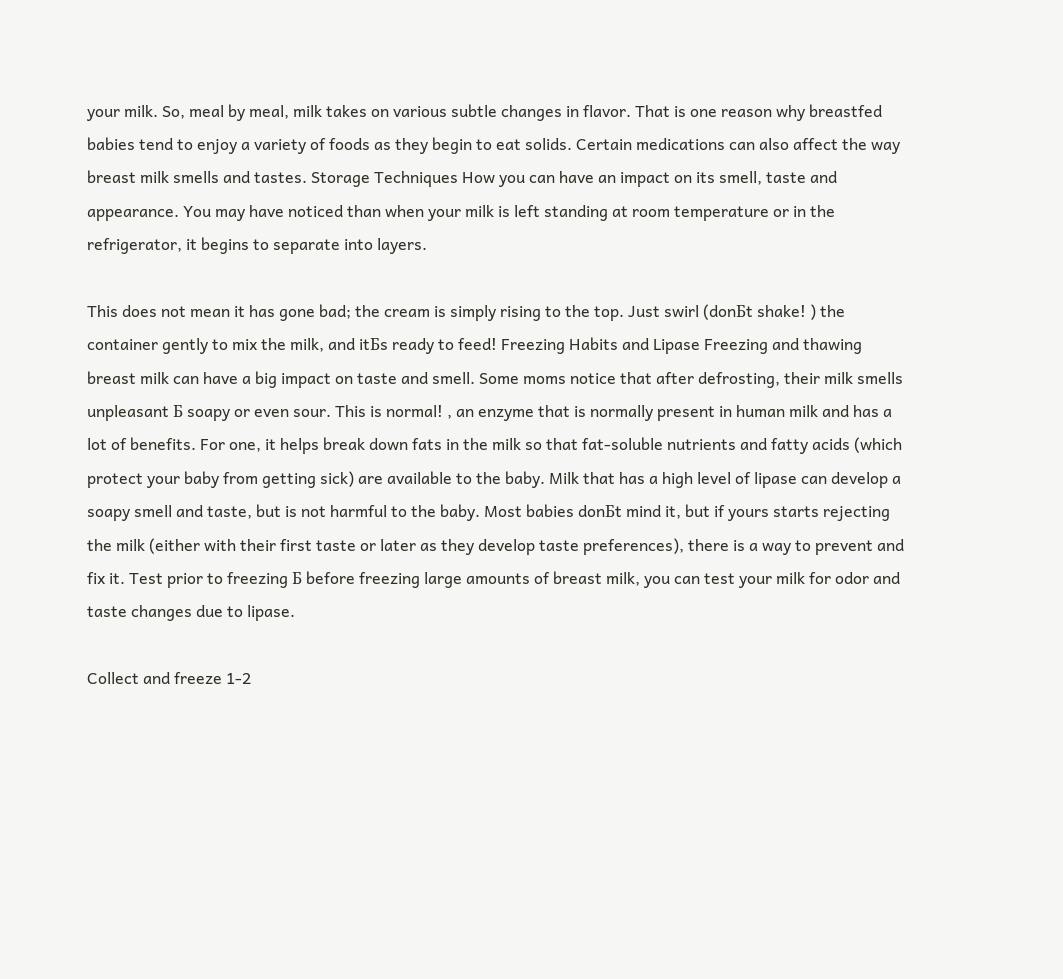your milk. So, meal by meal, milk takes on various subtle changes in flavor. That is one reason why breastfed babies tend to enjoy a variety of foods as they begin to eat solids. Certain medications can also affect the way breast milk smells and tastes. Storage Techniques How you can have an impact on its smell, taste and appearance. You may have noticed than when your milk is left standing at room temperature or in the refrigerator, it begins to separate into layers.

This does not mean it has gone bad; the cream is simply rising to the top. Just swirl (donБt shake! ) the container gently to mix the milk, and itБs ready to feed! Freezing Habits and Lipase Freezing and thawing breast milk can have a big impact on taste and smell. Some moms notice that after defrosting, their milk smells unpleasant Б soapy or even sour. This is normal! , an enzyme that is normally present in human milk and has a lot of benefits. For one, it helps break down fats in the milk so that fat-soluble nutrients and fatty acids (which protect your baby from getting sick) are available to the baby. Milk that has a high level of lipase can develop a soapy smell and taste, but is not harmful to the baby. Most babies donБt mind it, but if yours starts rejecting the milk (either with their first taste or later as they develop taste preferences), there is a way to prevent and fix it. Test prior to freezing Б before freezing large amounts of breast milk, you can test your milk for odor and taste changes due to lipase.

Collect and freeze 1-2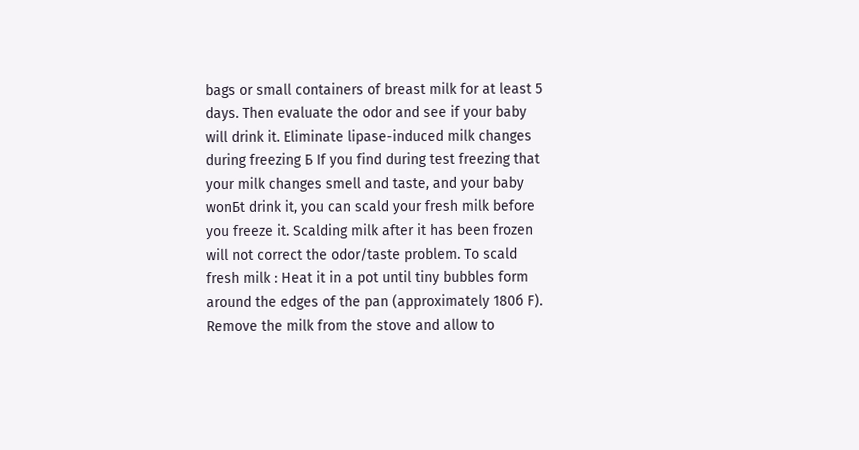bags or small containers of breast milk for at least 5 days. Then evaluate the odor and see if your baby will drink it. Eliminate lipase-induced milk changes during freezing Б If you find during test freezing that your milk changes smell and taste, and your baby wonБt drink it, you can scald your fresh milk before you freeze it. Scalding milk after it has been frozen will not correct the odor/taste problem. To scald fresh milk : Heat it in a pot until tiny bubbles form around the edges of the pan (approximately 180б F). Remove the milk from the stove and allow to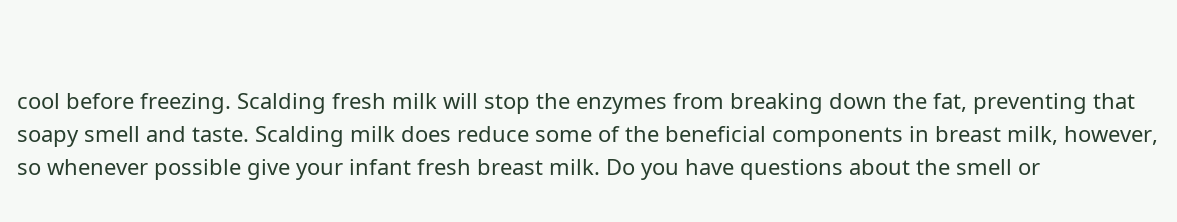cool before freezing. Scalding fresh milk will stop the enzymes from breaking down the fat, preventing that soapy smell and taste. Scalding milk does reduce some of the beneficial components in breast milk, however, so whenever possible give your infant fresh breast milk. Do you have questions about the smell or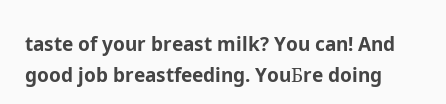taste of your breast milk? You can! And good job breastfeeding. YouБre doing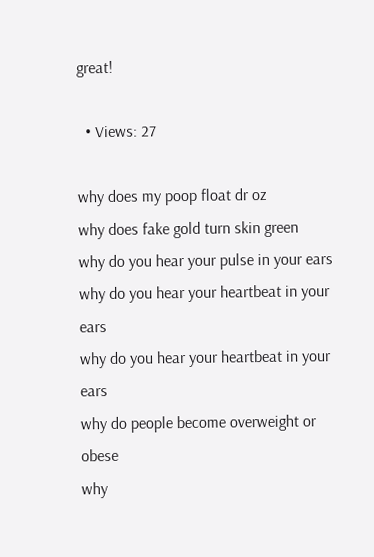great!

  • Views: 27

why does my poop float dr oz
why does fake gold turn skin green
why do you hear your pulse in your ears
why do you hear your heartbeat in your ears
why do you hear your heartbeat in your ears
why do people become overweight or obese
why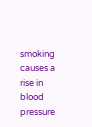smoking causes a rise in blood pressure